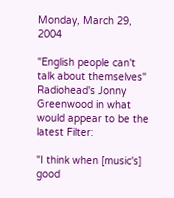Monday, March 29, 2004

"English people can't talk about themselves"
Radiohead's Jonny Greenwood in what would appear to be the latest Filter:

"I think when [music's] good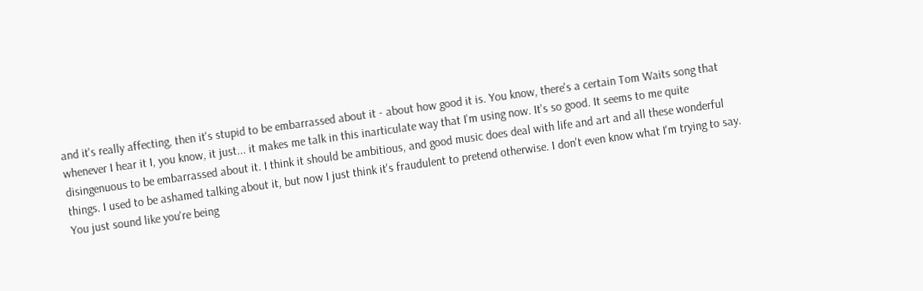and it's really affecting, then it's stupid to be embarrassed about it - about how good it is. You know, there's a certain Tom Waits song that whenever I hear it I, you know, it just... it makes me talk in this inarticulate way that I'm using now. It's so good. It seems to me quite disingenuous to be embarrassed about it. I think it should be ambitious, and good music does deal with life and art and all these wonderful things. I used to be ashamed talking about it, but now I just think it's fraudulent to pretend otherwise. I don't even know what I'm trying to say. You just sound like you're being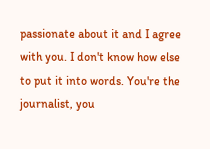passionate about it and I agree with you. I don't know how else to put it into words. You're the journalist, you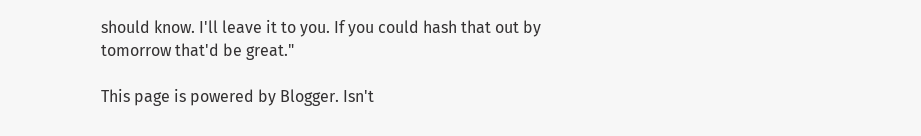should know. I'll leave it to you. If you could hash that out by tomorrow that'd be great."

This page is powered by Blogger. Isn't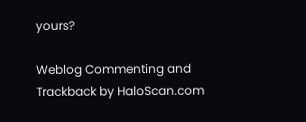yours?

Weblog Commenting and Trackback by HaloScan.com